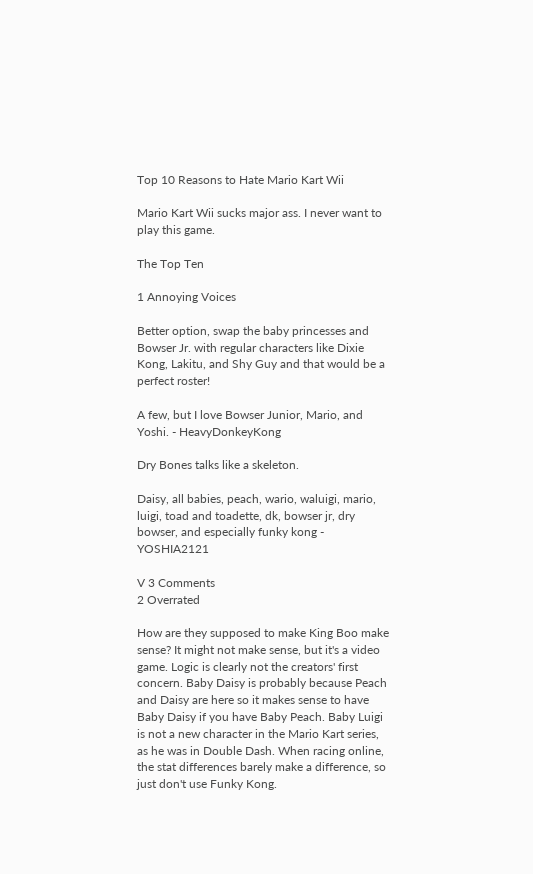Top 10 Reasons to Hate Mario Kart Wii

Mario Kart Wii sucks major ass. I never want to play this game.

The Top Ten

1 Annoying Voices

Better option, swap the baby princesses and Bowser Jr. with regular characters like Dixie Kong, Lakitu, and Shy Guy and that would be a perfect roster!

A few, but I love Bowser Junior, Mario, and Yoshi. - HeavyDonkeyKong

Dry Bones talks like a skeleton.

Daisy, all babies, peach, wario, waluigi, mario, luigi, toad and toadette, dk, bowser jr, dry bowser, and especially funky kong - YOSHIA2121

V 3 Comments
2 Overrated

How are they supposed to make King Boo make sense? It might not make sense, but it's a video game. Logic is clearly not the creators' first concern. Baby Daisy is probably because Peach and Daisy are here so it makes sense to have Baby Daisy if you have Baby Peach. Baby Luigi is not a new character in the Mario Kart series, as he was in Double Dash. When racing online, the stat differences barely make a difference, so just don't use Funky Kong.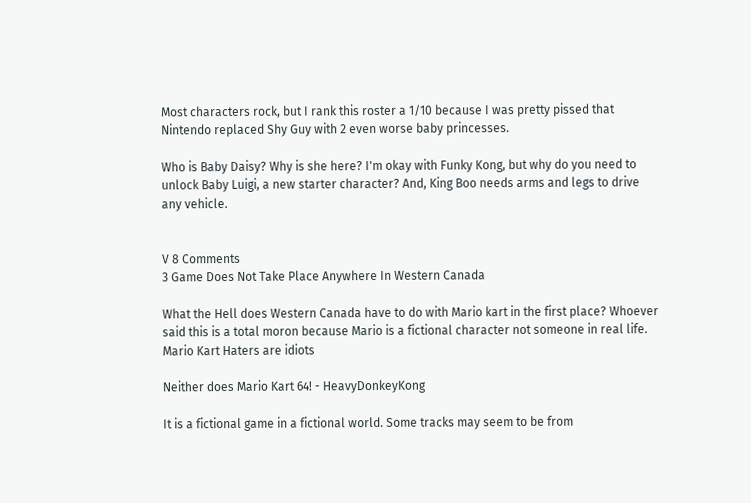Most characters rock, but I rank this roster a 1/10 because I was pretty pissed that Nintendo replaced Shy Guy with 2 even worse baby princesses.

Who is Baby Daisy? Why is she here? I'm okay with Funky Kong, but why do you need to unlock Baby Luigi, a new starter character? And, King Boo needs arms and legs to drive any vehicle.


V 8 Comments
3 Game Does Not Take Place Anywhere In Western Canada

What the Hell does Western Canada have to do with Mario kart in the first place? Whoever said this is a total moron because Mario is a fictional character not someone in real life. Mario Kart Haters are idiots

Neither does Mario Kart 64! - HeavyDonkeyKong

It is a fictional game in a fictional world. Some tracks may seem to be from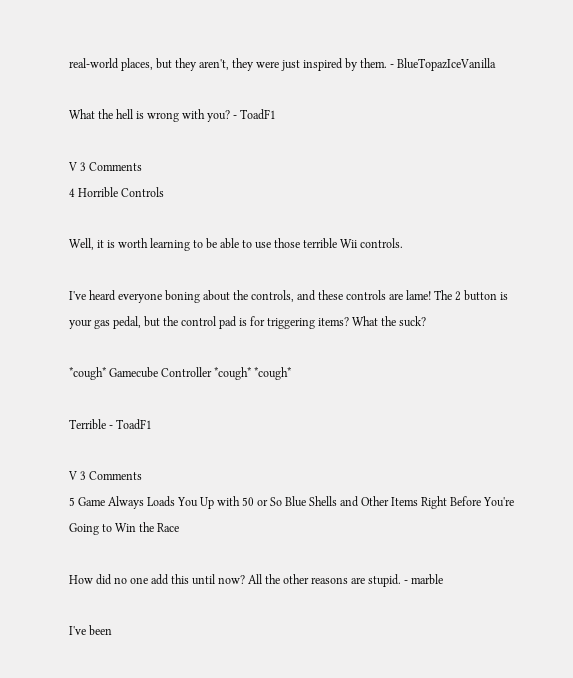real-world places, but they aren't, they were just inspired by them. - BlueTopazIceVanilla

What the hell is wrong with you? - ToadF1

V 3 Comments
4 Horrible Controls

Well, it is worth learning to be able to use those terrible Wii controls.

I've heard everyone boning about the controls, and these controls are lame! The 2 button is your gas pedal, but the control pad is for triggering items? What the suck?

*cough* Gamecube Controller *cough* *cough*

Terrible - ToadF1

V 3 Comments
5 Game Always Loads You Up with 50 or So Blue Shells and Other Items Right Before You're Going to Win the Race

How did no one add this until now? All the other reasons are stupid. - marble

I've been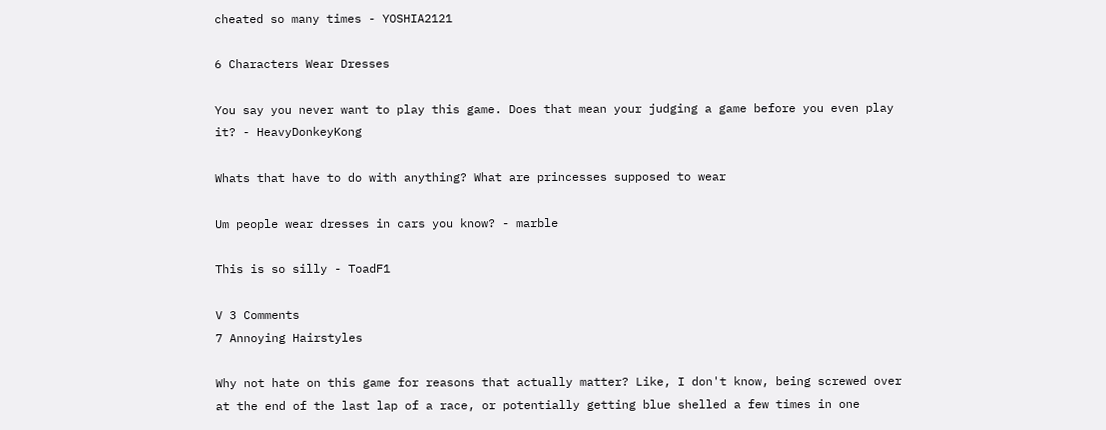cheated so many times - YOSHIA2121

6 Characters Wear Dresses

You say you never want to play this game. Does that mean your judging a game before you even play it? - HeavyDonkeyKong

Whats that have to do with anything? What are princesses supposed to wear

Um people wear dresses in cars you know? - marble

This is so silly - ToadF1

V 3 Comments
7 Annoying Hairstyles

Why not hate on this game for reasons that actually matter? Like, I don't know, being screwed over at the end of the last lap of a race, or potentially getting blue shelled a few times in one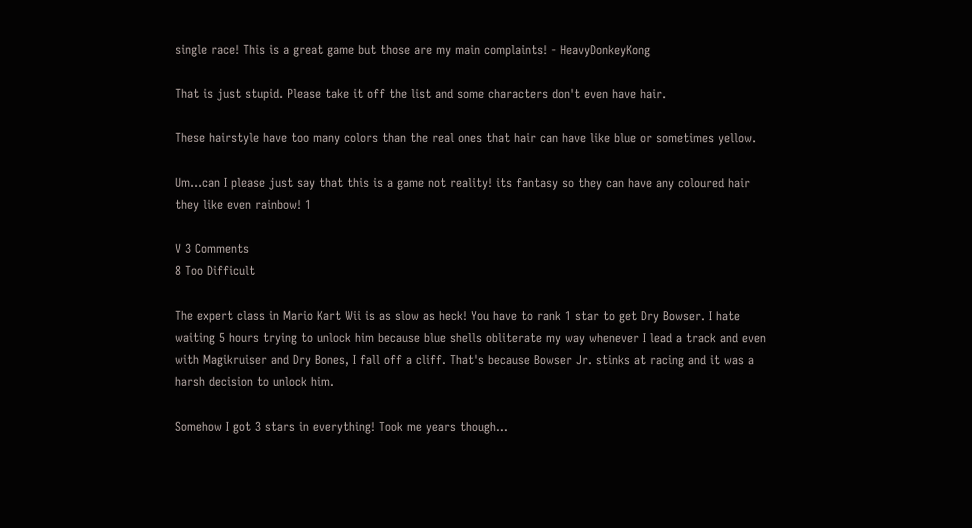single race! This is a great game but those are my main complaints! - HeavyDonkeyKong

That is just stupid. Please take it off the list and some characters don't even have hair.

These hairstyle have too many colors than the real ones that hair can have like blue or sometimes yellow.

Um...can I please just say that this is a game not reality! its fantasy so they can have any coloured hair they like even rainbow! 1

V 3 Comments
8 Too Difficult

The expert class in Mario Kart Wii is as slow as heck! You have to rank 1 star to get Dry Bowser. I hate waiting 5 hours trying to unlock him because blue shells obliterate my way whenever I lead a track and even with Magikruiser and Dry Bones, I fall off a cliff. That's because Bowser Jr. stinks at racing and it was a harsh decision to unlock him.

Somehow I got 3 stars in everything! Took me years though...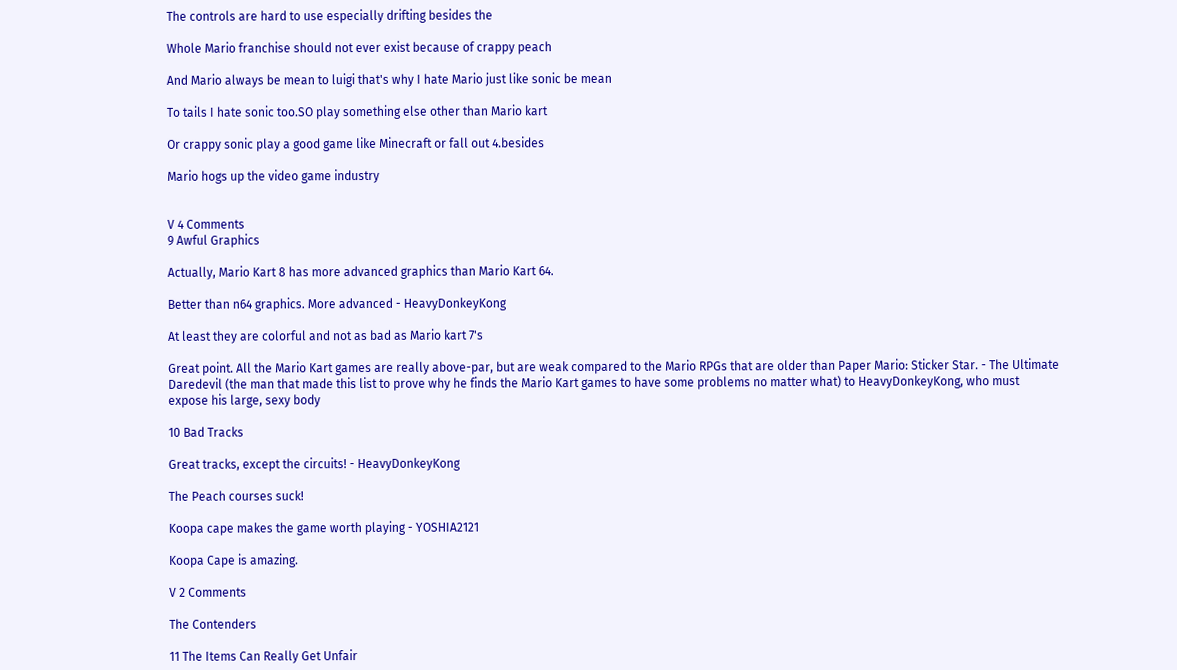The controls are hard to use especially drifting besides the

Whole Mario franchise should not ever exist because of crappy peach

And Mario always be mean to luigi that's why I hate Mario just like sonic be mean

To tails I hate sonic too.SO play something else other than Mario kart

Or crappy sonic play a good game like Minecraft or fall out 4.besides

Mario hogs up the video game industry


V 4 Comments
9 Awful Graphics

Actually, Mario Kart 8 has more advanced graphics than Mario Kart 64.

Better than n64 graphics. More advanced - HeavyDonkeyKong

At least they are colorful and not as bad as Mario kart 7's

Great point. All the Mario Kart games are really above-par, but are weak compared to the Mario RPGs that are older than Paper Mario: Sticker Star. - The Ultimate Daredevil (the man that made this list to prove why he finds the Mario Kart games to have some problems no matter what) to HeavyDonkeyKong, who must expose his large, sexy body

10 Bad Tracks

Great tracks, except the circuits! - HeavyDonkeyKong

The Peach courses suck!

Koopa cape makes the game worth playing - YOSHIA2121

Koopa Cape is amazing.

V 2 Comments

The Contenders

11 The Items Can Really Get Unfair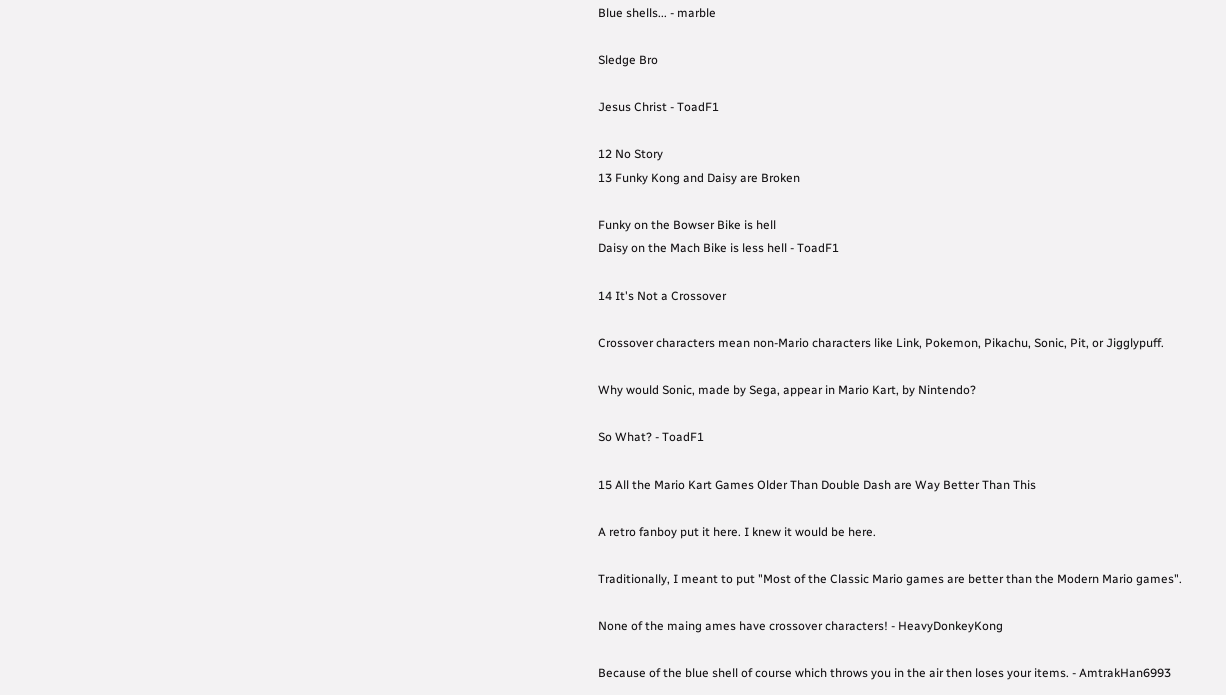Blue shells... - marble

Sledge Bro

Jesus Christ - ToadF1

12 No Story
13 Funky Kong and Daisy are Broken

Funky on the Bowser Bike is hell
Daisy on the Mach Bike is less hell - ToadF1

14 It's Not a Crossover

Crossover characters mean non-Mario characters like Link, Pokemon, Pikachu, Sonic, Pit, or Jigglypuff.

Why would Sonic, made by Sega, appear in Mario Kart, by Nintendo?

So What? - ToadF1

15 All the Mario Kart Games Older Than Double Dash are Way Better Than This

A retro fanboy put it here. I knew it would be here.

Traditionally, I meant to put "Most of the Classic Mario games are better than the Modern Mario games".

None of the maing ames have crossover characters! - HeavyDonkeyKong

Because of the blue shell of course which throws you in the air then loses your items. - AmtrakHan6993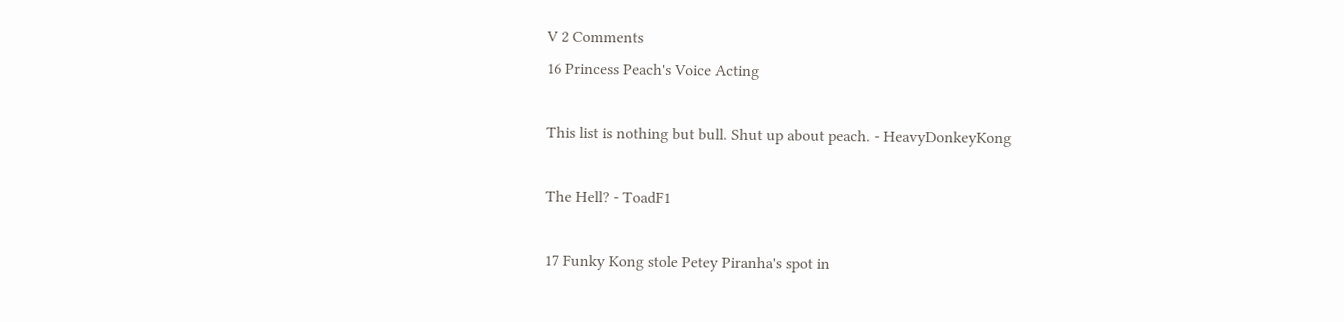V 2 Comments
16 Princess Peach's Voice Acting

This list is nothing but bull. Shut up about peach. - HeavyDonkeyKong

The Hell? - ToadF1

17 Funky Kong stole Petey Piranha's spot in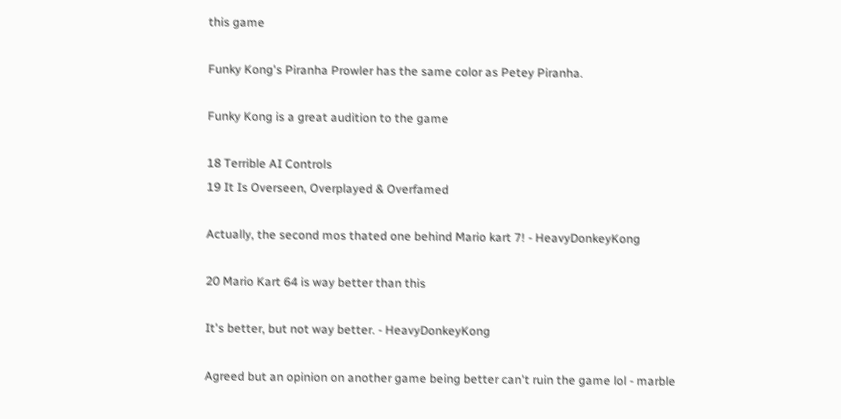this game

Funky Kong's Piranha Prowler has the same color as Petey Piranha.

Funky Kong is a great audition to the game

18 Terrible AI Controls
19 It Is Overseen, Overplayed & Overfamed

Actually, the second mos thated one behind Mario kart 7! - HeavyDonkeyKong

20 Mario Kart 64 is way better than this

It's better, but not way better. - HeavyDonkeyKong

Agreed but an opinion on another game being better can't ruin the game lol - marble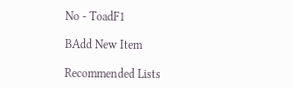No - ToadF1

BAdd New Item

Recommended Lists